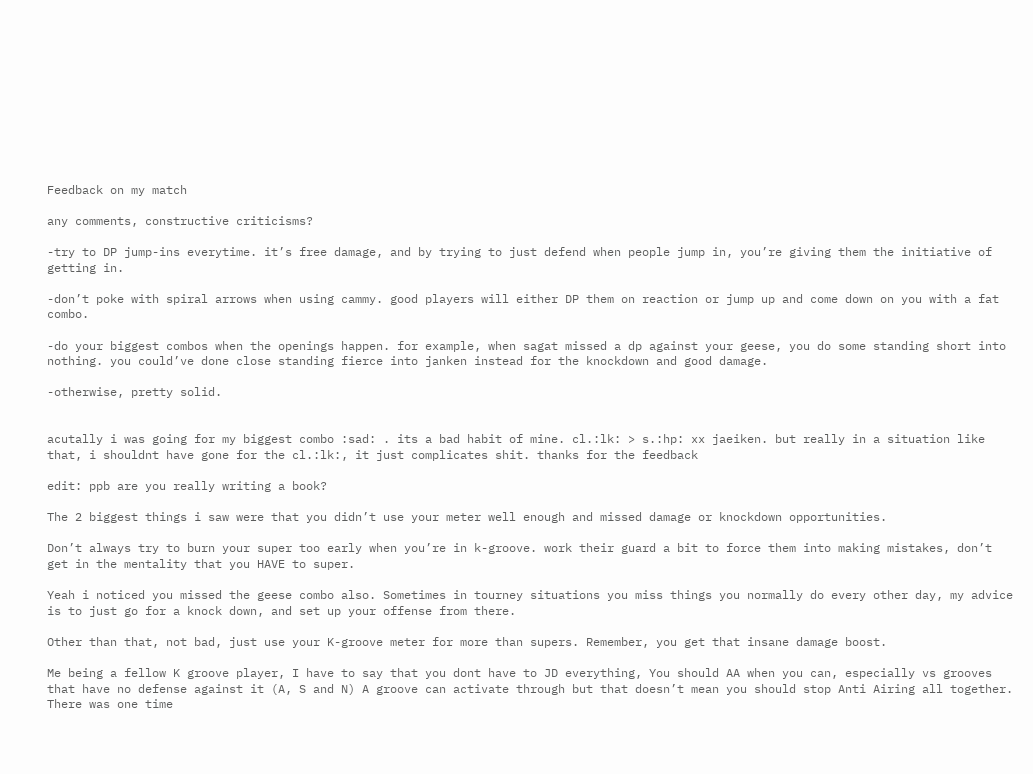Feedback on my match

any comments, constructive criticisms?

-try to DP jump-ins everytime. it’s free damage, and by trying to just defend when people jump in, you’re giving them the initiative of getting in.

-don’t poke with spiral arrows when using cammy. good players will either DP them on reaction or jump up and come down on you with a fat combo.

-do your biggest combos when the openings happen. for example, when sagat missed a dp against your geese, you do some standing short into nothing. you could’ve done close standing fierce into janken instead for the knockdown and good damage.

-otherwise, pretty solid.


acutally i was going for my biggest combo :sad: . its a bad habit of mine. cl.:lk: > s.:hp: xx jaeiken. but really in a situation like that, i shouldnt have gone for the cl.:lk:, it just complicates shit. thanks for the feedback

edit: ppb are you really writing a book?

The 2 biggest things i saw were that you didn’t use your meter well enough and missed damage or knockdown opportunities.

Don’t always try to burn your super too early when you’re in k-groove. work their guard a bit to force them into making mistakes, don’t get in the mentality that you HAVE to super.

Yeah i noticed you missed the geese combo also. Sometimes in tourney situations you miss things you normally do every other day, my advice is to just go for a knock down, and set up your offense from there.

Other than that, not bad, just use your K-groove meter for more than supers. Remember, you get that insane damage boost.

Me being a fellow K groove player, I have to say that you dont have to JD everything, You should AA when you can, especially vs grooves that have no defense against it (A, S and N) A groove can activate through but that doesn’t mean you should stop Anti Airing all together. There was one time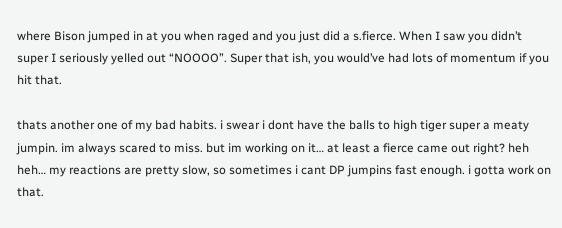where Bison jumped in at you when raged and you just did a s.fierce. When I saw you didn’t super I seriously yelled out “NOOOO”. Super that ish, you would’ve had lots of momentum if you hit that.

thats another one of my bad habits. i swear i dont have the balls to high tiger super a meaty jumpin. im always scared to miss. but im working on it… at least a fierce came out right? heh heh… my reactions are pretty slow, so sometimes i cant DP jumpins fast enough. i gotta work on that.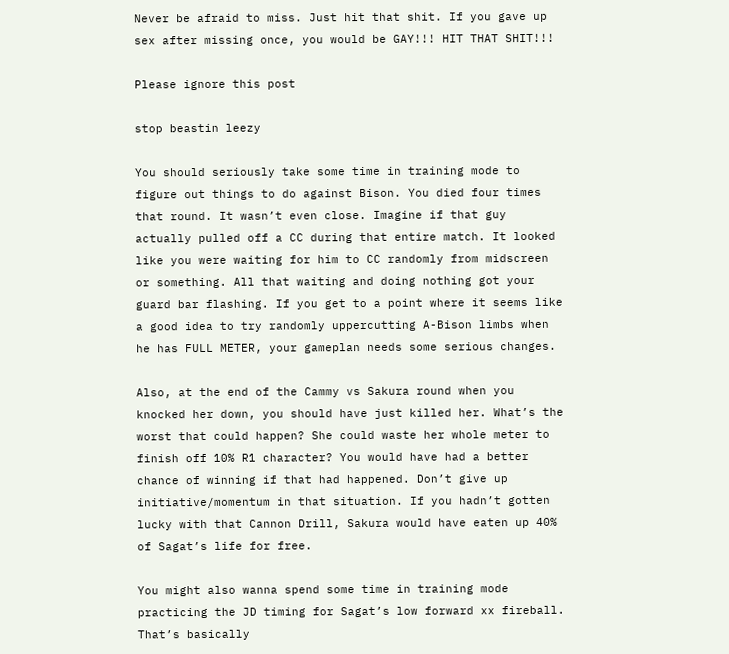Never be afraid to miss. Just hit that shit. If you gave up sex after missing once, you would be GAY!!! HIT THAT SHIT!!!

Please ignore this post

stop beastin leezy

You should seriously take some time in training mode to figure out things to do against Bison. You died four times that round. It wasn’t even close. Imagine if that guy actually pulled off a CC during that entire match. It looked like you were waiting for him to CC randomly from midscreen or something. All that waiting and doing nothing got your guard bar flashing. If you get to a point where it seems like a good idea to try randomly uppercutting A-Bison limbs when he has FULL METER, your gameplan needs some serious changes.

Also, at the end of the Cammy vs Sakura round when you knocked her down, you should have just killed her. What’s the worst that could happen? She could waste her whole meter to finish off 10% R1 character? You would have had a better chance of winning if that had happened. Don’t give up initiative/momentum in that situation. If you hadn’t gotten lucky with that Cannon Drill, Sakura would have eaten up 40% of Sagat’s life for free.

You might also wanna spend some time in training mode practicing the JD timing for Sagat’s low forward xx fireball. That’s basically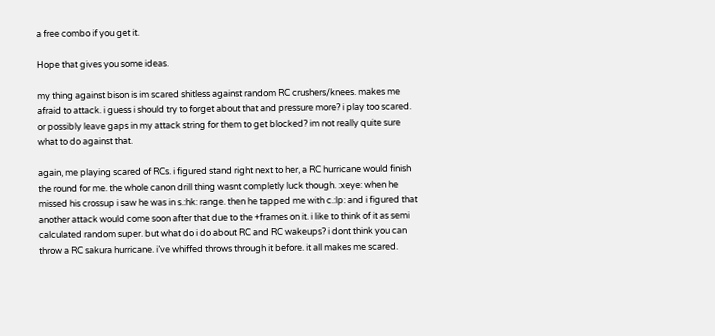a free combo if you get it.

Hope that gives you some ideas.

my thing against bison is im scared shitless against random RC crushers/knees. makes me afraid to attack. i guess i should try to forget about that and pressure more? i play too scared. or possibly leave gaps in my attack string for them to get blocked? im not really quite sure what to do against that.

again, me playing scared of RCs. i figured stand right next to her, a RC hurricane would finish the round for me. the whole canon drill thing wasnt completly luck though. :xeye: when he missed his crossup i saw he was in s.:hk: range. then he tapped me with c.:lp: and i figured that another attack would come soon after that due to the +frames on it. i like to think of it as semi calculated random super. but what do i do about RC and RC wakeups? i dont think you can throw a RC sakura hurricane. i’ve whiffed throws through it before. it all makes me scared.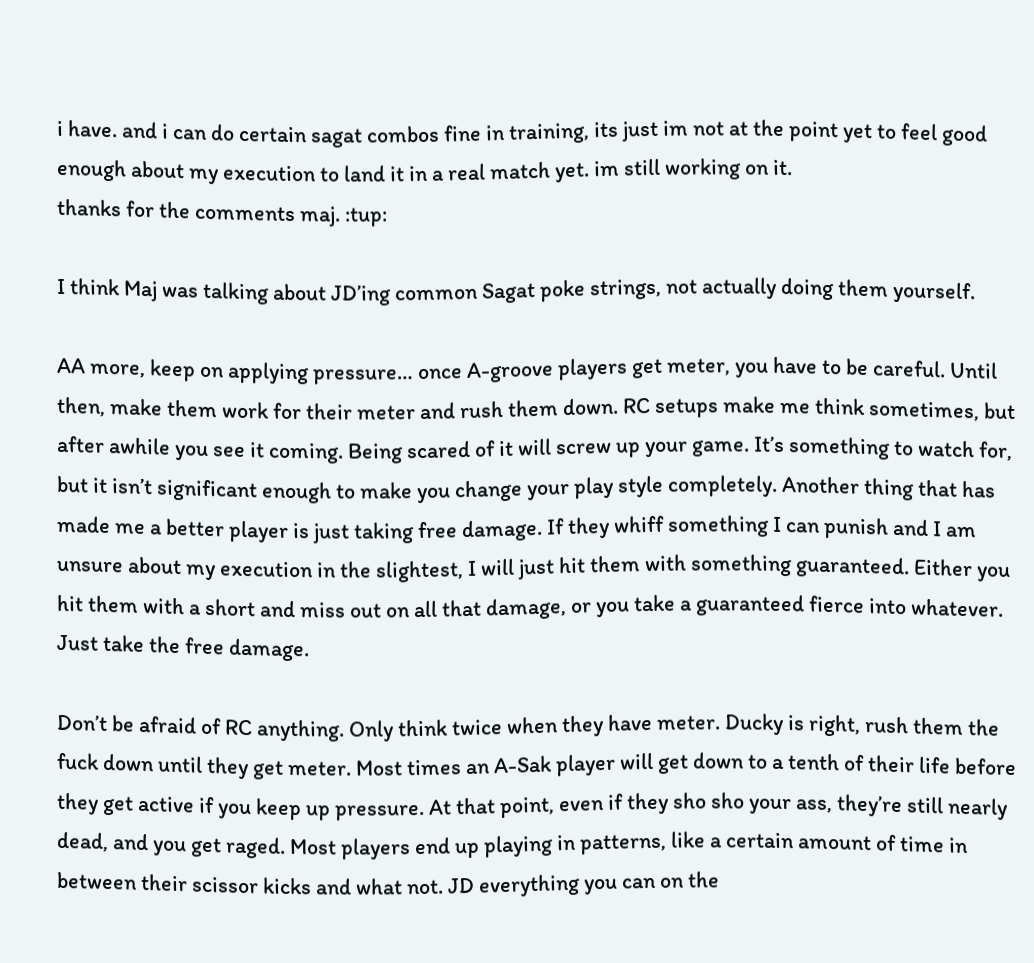i have. and i can do certain sagat combos fine in training, its just im not at the point yet to feel good enough about my execution to land it in a real match yet. im still working on it.
thanks for the comments maj. :tup:

I think Maj was talking about JD’ing common Sagat poke strings, not actually doing them yourself.

AA more, keep on applying pressure… once A-groove players get meter, you have to be careful. Until then, make them work for their meter and rush them down. RC setups make me think sometimes, but after awhile you see it coming. Being scared of it will screw up your game. It’s something to watch for, but it isn’t significant enough to make you change your play style completely. Another thing that has made me a better player is just taking free damage. If they whiff something I can punish and I am unsure about my execution in the slightest, I will just hit them with something guaranteed. Either you hit them with a short and miss out on all that damage, or you take a guaranteed fierce into whatever. Just take the free damage.

Don’t be afraid of RC anything. Only think twice when they have meter. Ducky is right, rush them the fuck down until they get meter. Most times an A-Sak player will get down to a tenth of their life before they get active if you keep up pressure. At that point, even if they sho sho your ass, they’re still nearly dead, and you get raged. Most players end up playing in patterns, like a certain amount of time in between their scissor kicks and what not. JD everything you can on the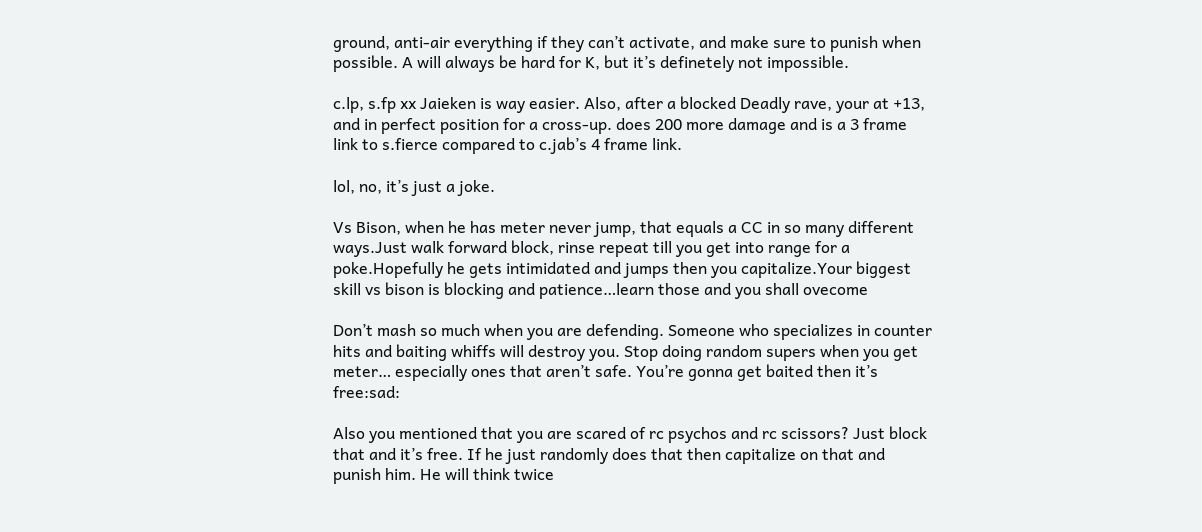ground, anti-air everything if they can’t activate, and make sure to punish when possible. A will always be hard for K, but it’s definetely not impossible.

c.lp, s.fp xx Jaieken is way easier. Also, after a blocked Deadly rave, your at +13, and in perfect position for a cross-up. does 200 more damage and is a 3 frame link to s.fierce compared to c.jab’s 4 frame link.

lol, no, it’s just a joke.

Vs Bison, when he has meter never jump, that equals a CC in so many different ways.Just walk forward block, rinse repeat till you get into range for a poke.Hopefully he gets intimidated and jumps then you capitalize.Your biggest skill vs bison is blocking and patience…learn those and you shall ovecome

Don’t mash so much when you are defending. Someone who specializes in counter hits and baiting whiffs will destroy you. Stop doing random supers when you get meter… especially ones that aren’t safe. You’re gonna get baited then it’s free:sad:

Also you mentioned that you are scared of rc psychos and rc scissors? Just block that and it’s free. If he just randomly does that then capitalize on that and punish him. He will think twice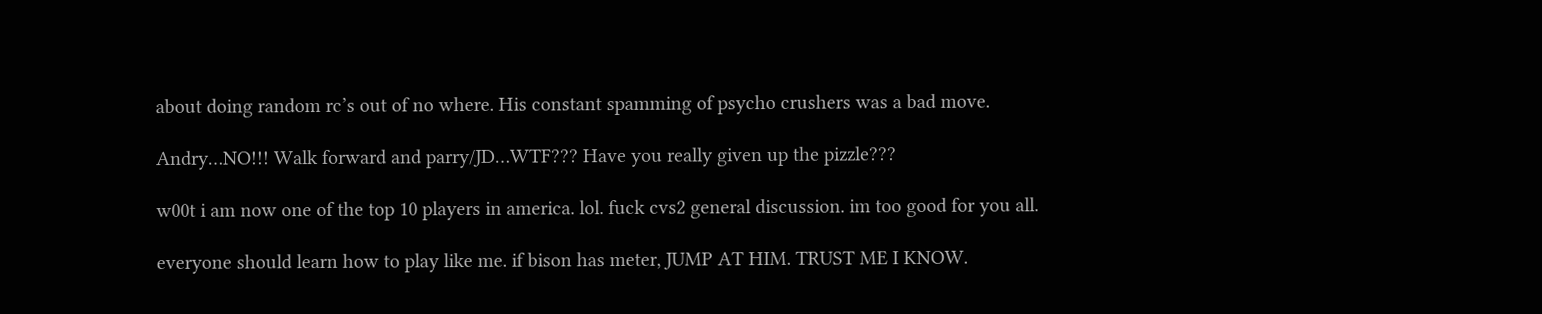about doing random rc’s out of no where. His constant spamming of psycho crushers was a bad move.

Andry…NO!!! Walk forward and parry/JD…WTF??? Have you really given up the pizzle???

w00t i am now one of the top 10 players in america. lol. fuck cvs2 general discussion. im too good for you all.

everyone should learn how to play like me. if bison has meter, JUMP AT HIM. TRUST ME I KNOW.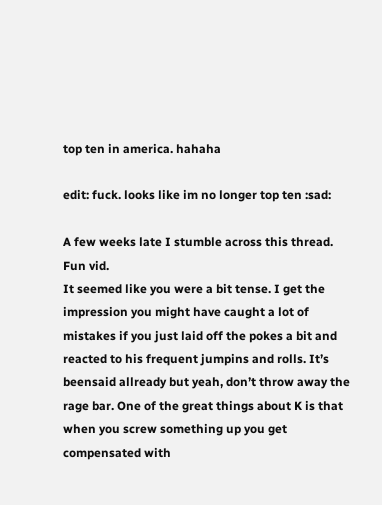top ten in america. hahaha

edit: fuck. looks like im no longer top ten :sad:

A few weeks late I stumble across this thread.
Fun vid.
It seemed like you were a bit tense. I get the impression you might have caught a lot of mistakes if you just laid off the pokes a bit and reacted to his frequent jumpins and rolls. It’s beensaid allready but yeah, don’t throw away the rage bar. One of the great things about K is that when you screw something up you get compensated with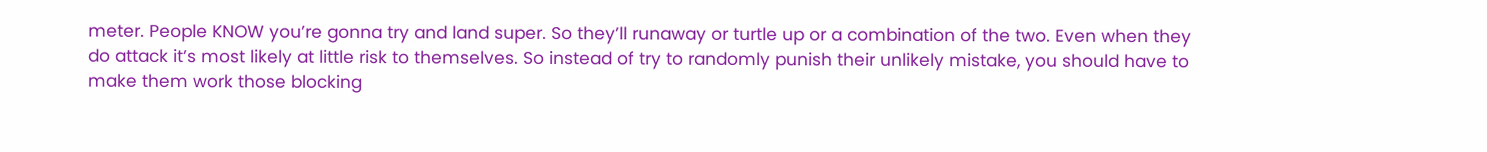meter. People KNOW you’re gonna try and land super. So they’ll runaway or turtle up or a combination of the two. Even when they do attack it’s most likely at little risk to themselves. So instead of try to randomly punish their unlikely mistake, you should have to make them work those blocking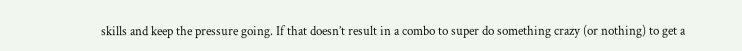skills and keep the pressure going. If that doesn’t result in a combo to super do something crazy (or nothing) to get a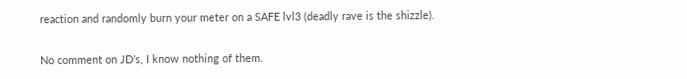reaction and randomly burn your meter on a SAFE lvl3 (deadly rave is the shizzle).

No comment on JD’s, I know nothing of them.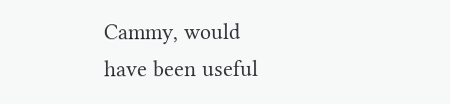Cammy, would have been useful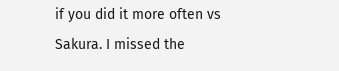if you did it more often vs Sakura. I missed the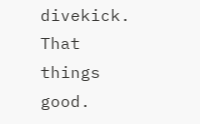divekick. That things good.